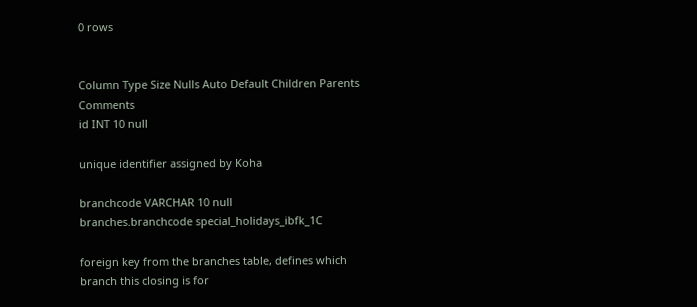0 rows


Column Type Size Nulls Auto Default Children Parents Comments
id INT 10 null

unique identifier assigned by Koha

branchcode VARCHAR 10 null
branches.branchcode special_holidays_ibfk_1C

foreign key from the branches table, defines which branch this closing is for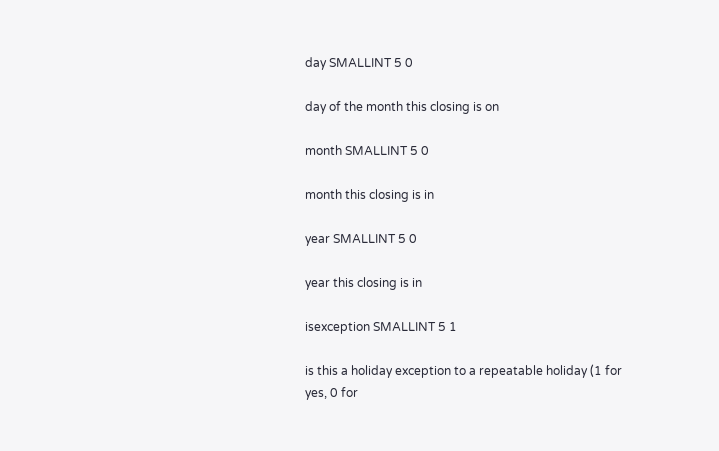day SMALLINT 5 0

day of the month this closing is on

month SMALLINT 5 0

month this closing is in

year SMALLINT 5 0

year this closing is in

isexception SMALLINT 5 1

is this a holiday exception to a repeatable holiday (1 for yes, 0 for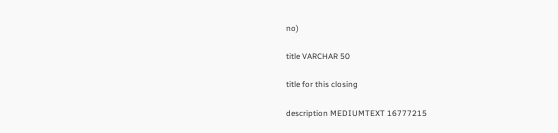no)

title VARCHAR 50

title for this closing

description MEDIUMTEXT 16777215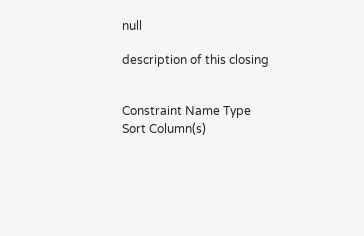null

description of this closing


Constraint Name Type Sort Column(s)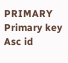PRIMARY Primary key Asc id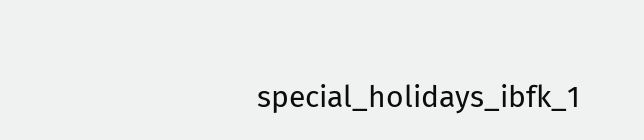special_holidays_ibfk_1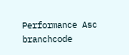Performance Asc branchcode